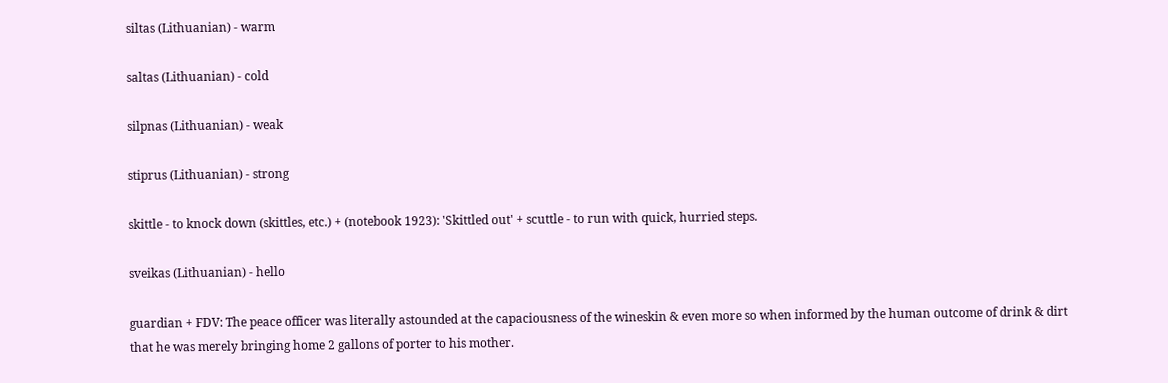siltas (Lithuanian) - warm

saltas (Lithuanian) - cold

silpnas (Lithuanian) - weak

stiprus (Lithuanian) - strong

skittle - to knock down (skittles, etc.) + (notebook 1923): 'Skittled out' + scuttle - to run with quick, hurried steps.

sveikas (Lithuanian) - hello

guardian + FDV: The peace officer was literally astounded at the capaciousness of the wineskin & even more so when informed by the human outcome of drink & dirt that he was merely bringing home 2 gallons of porter to his mother.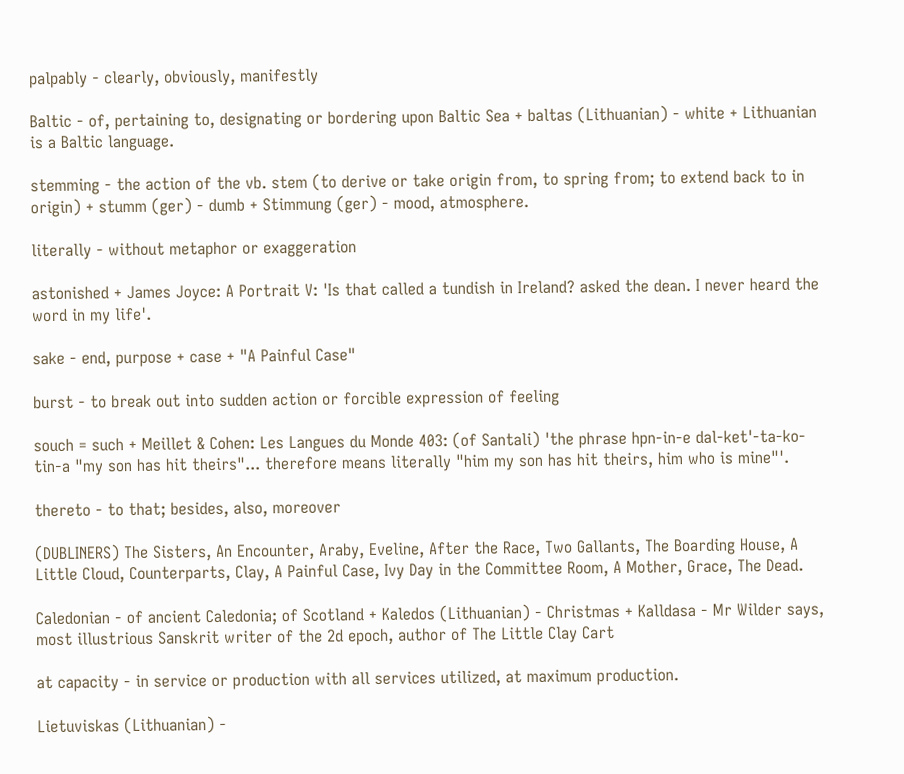palpably - clearly, obviously, manifestly

Baltic - of, pertaining to, designating or bordering upon Baltic Sea + baltas (Lithuanian) - white + Lithuanian is a Baltic language.

stemming - the action of the vb. stem (to derive or take origin from, to spring from; to extend back to in origin) + stumm (ger) - dumb + Stimmung (ger) - mood, atmosphere.

literally - without metaphor or exaggeration

astonished + James Joyce: A Portrait V: 'Is that called a tundish in Ireland? asked the dean. I never heard the word in my life'.

sake - end, purpose + case + "A Painful Case"

burst - to break out into sudden action or forcible expression of feeling

souch = such + Meillet & Cohen: Les Langues du Monde 403: (of Santali) 'the phrase hpn-in-e dal-ket'-ta-ko-tin-a "my son has hit theirs"... therefore means literally "him my son has hit theirs, him who is mine"'.

thereto - to that; besides, also, moreover

(DUBLINERS) The Sisters, An Encounter, Araby, Eveline, After the Race, Two Gallants, The Boarding House, A Little Cloud, Counterparts, Clay, A Painful Case, Ivy Day in the Committee Room, A Mother, Grace, The Dead.

Caledonian - of ancient Caledonia; of Scotland + Kaledos (Lithuanian) - Christmas + Kalldasa - Mr Wilder says, most illustrious Sanskrit writer of the 2d epoch, author of The Little Clay Cart

at capacity - in service or production with all services utilized, at maximum production.

Lietuviskas (Lithuanian) -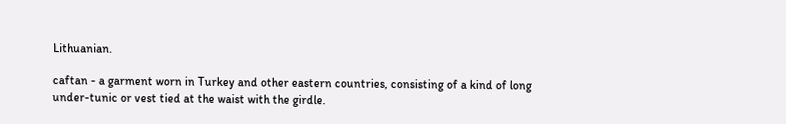Lithuanian.

caftan - a garment worn in Turkey and other eastern countries, consisting of a kind of long under-tunic or vest tied at the waist with the girdle.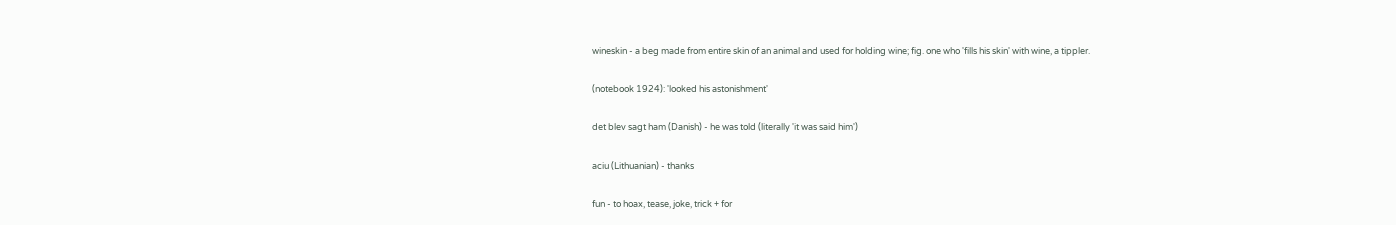wineskin - a beg made from entire skin of an animal and used for holding wine; fig. one who 'fills his skin' with wine, a tippler.

(notebook 1924): 'looked his astonishment'

det blev sagt ham (Danish) - he was told (literally 'it was said him')

aciu (Lithuanian) - thanks

fun - to hoax, tease, joke, trick + for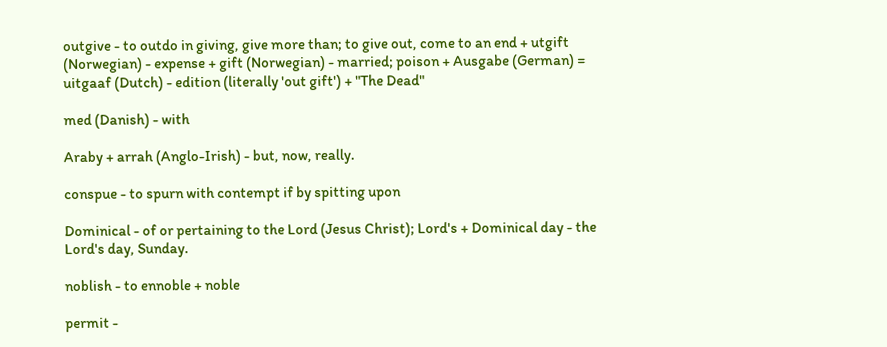outgive - to outdo in giving, give more than; to give out, come to an end + utgift (Norwegian) - expense + gift (Norwegian) - married; poison + Ausgabe (German) = uitgaaf (Dutch) - edition (literally 'out gift') + "The Dead"

med (Danish) - with

Araby + arrah (Anglo-Irish) - but, now, really.

conspue - to spurn with contempt if by spitting upon

Dominical - of or pertaining to the Lord (Jesus Christ); Lord's + Dominical day - the Lord's day, Sunday.

noblish - to ennoble + noble

permit -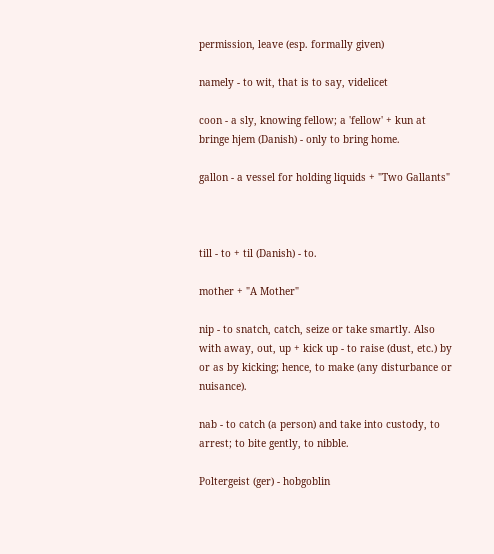permission, leave (esp. formally given)

namely - to wit, that is to say, videlicet

coon - a sly, knowing fellow; a 'fellow' + kun at bringe hjem (Danish) - only to bring home.

gallon - a vessel for holding liquids + "Two Gallants"



till - to + til (Danish) - to.

mother + "A Mother"

nip - to snatch, catch, seize or take smartly. Also with away, out, up + kick up - to raise (dust, etc.) by or as by kicking; hence, to make (any disturbance or nuisance).

nab - to catch (a person) and take into custody, to arrest; to bite gently, to nibble.

Poltergeist (ger) - hobgoblin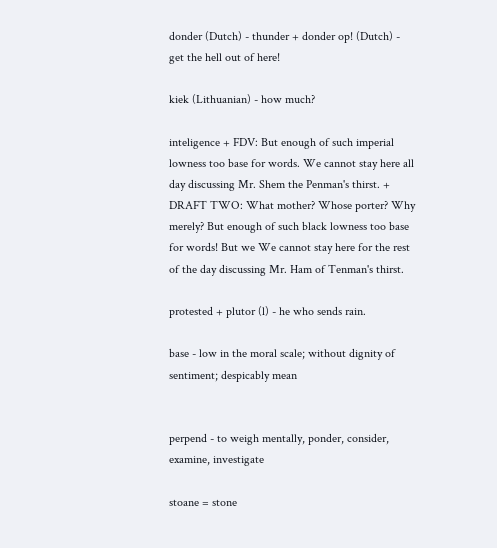donder (Dutch) - thunder + donder op! (Dutch) - get the hell out of here!

kiek (Lithuanian) - how much?

inteligence + FDV: But enough of such imperial lowness too base for words. We cannot stay here all day discussing Mr. Shem the Penman's thirst. + DRAFT TWO: What mother? Whose porter? Why merely? But enough of such black lowness too base for words! But we We cannot stay here for the rest of the day discussing Mr. Ham of Tenman's thirst.

protested + plutor (l) - he who sends rain.

base - low in the moral scale; without dignity of sentiment; despicably mean


perpend - to weigh mentally, ponder, consider, examine, investigate

stoane = stone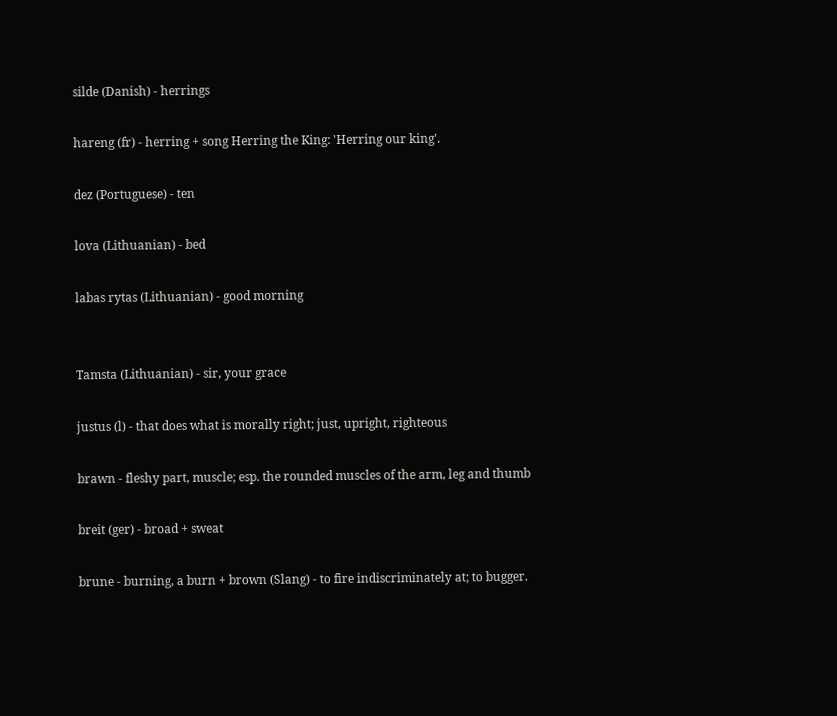silde (Danish) - herrings

hareng (fr) - herring + song Herring the King: 'Herring our king'.

dez (Portuguese) - ten

lova (Lithuanian) - bed

labas rytas (Lithuanian) - good morning


Tamsta (Lithuanian) - sir, your grace

justus (l) - that does what is morally right; just, upright, righteous

brawn - fleshy part, muscle; esp. the rounded muscles of the arm, leg and thumb

breit (ger) - broad + sweat

brune - burning, a burn + brown (Slang) - to fire indiscriminately at; to bugger.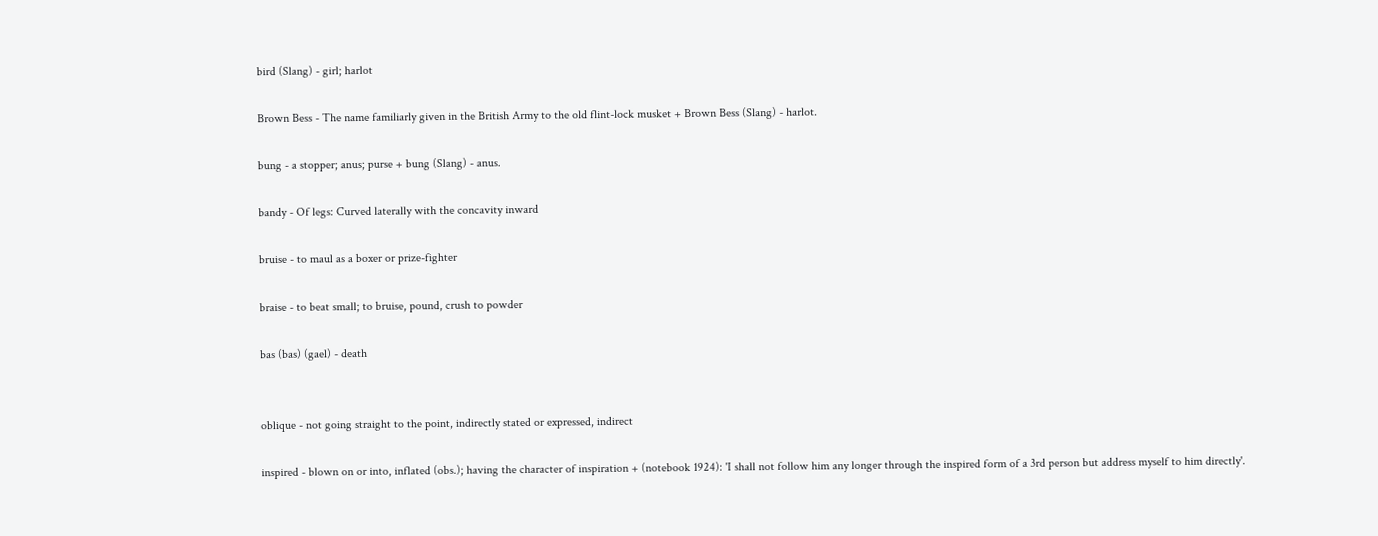bird (Slang) - girl; harlot

Brown Bess - The name familiarly given in the British Army to the old flint-lock musket + Brown Bess (Slang) - harlot.

bung - a stopper; anus; purse + bung (Slang) - anus.

bandy - Of legs: Curved laterally with the concavity inward

bruise - to maul as a boxer or prize-fighter

braise - to beat small; to bruise, pound, crush to powder

bas (bas) (gael) - death


oblique - not going straight to the point, indirectly stated or expressed, indirect

inspired - blown on or into, inflated (obs.); having the character of inspiration + (notebook 1924): 'I shall not follow him any longer through the inspired form of a 3rd person but address myself to him directly'.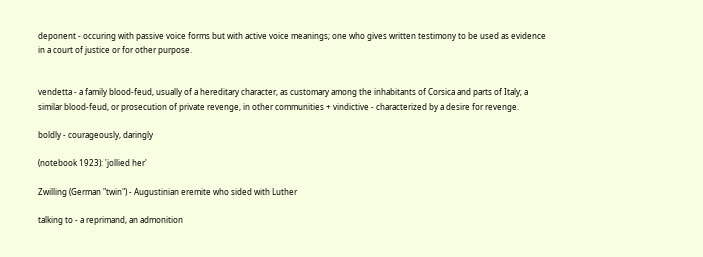deponent - occuring with passive voice forms but with active voice meanings; one who gives written testimony to be used as evidence in a court of justice or for other purpose.


vendetta - a family blood-feud, usually of a hereditary character, as customary among the inhabitants of Corsica and parts of Italy; a similar blood-feud, or prosecution of private revenge, in other communities + vindictive - characterized by a desire for revenge.

boldly - courageously, daringly

(notebook 1923): 'jollied her'

Zwilling (German "twin") - Augustinian eremite who sided with Luther

talking to - a reprimand, an admonition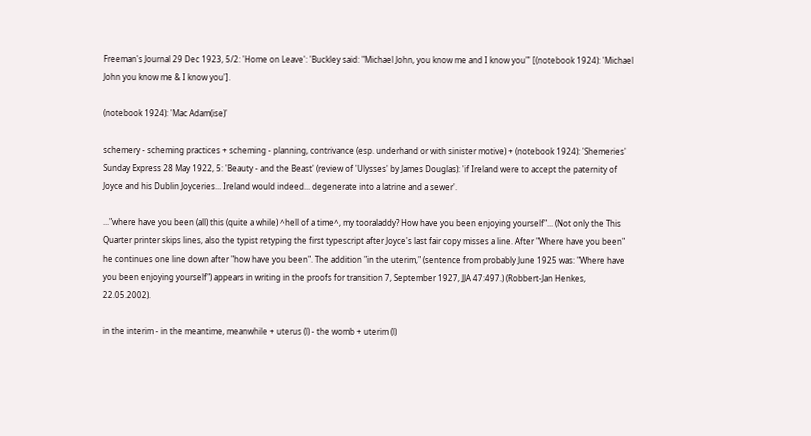Freeman's Journal 29 Dec 1923, 5/2: 'Home on Leave': 'Buckley said: "Michael John, you know me and I know you"' [(notebook 1924): 'Michael John you know me & I know you'].

(notebook 1924): 'Mac Adam(ise)'

schemery - scheming practices + scheming - planning, contrivance (esp. underhand or with sinister motive) + (notebook 1924): 'Shemeries' Sunday Express 28 May 1922, 5: 'Beauty - and the Beast' (review of 'Ulysses' by James Douglas): 'if Ireland were to accept the paternity of Joyce and his Dublin Joyceries... Ireland would indeed... degenerate into a latrine and a sewer'.

..."where have you been (all) this (quite a while) ^hell of a time^, my tooraladdy? How have you been enjoying yourself"... (Not only the This Quarter printer skips lines, also the typist retyping the first typescript after Joyce's last fair copy misses a line. After "Where have you been" he continues one line down after "how have you been". The addition "in the uterim," (sentence from probably June 1925 was: "Where have you been enjoying yourself") appears in writing in the proofs for transition 7, September 1927, JJA 47:497.) (Robbert-Jan Henkes, 22.05.2002).

in the interim - in the meantime, meanwhile + uterus (l) - the womb + uterim (l)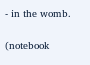- in the womb.

(notebook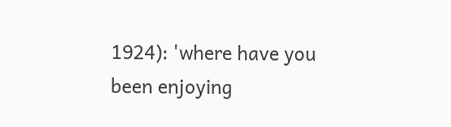1924): 'where have you been enjoying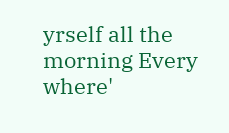yrself all the morning Every where'